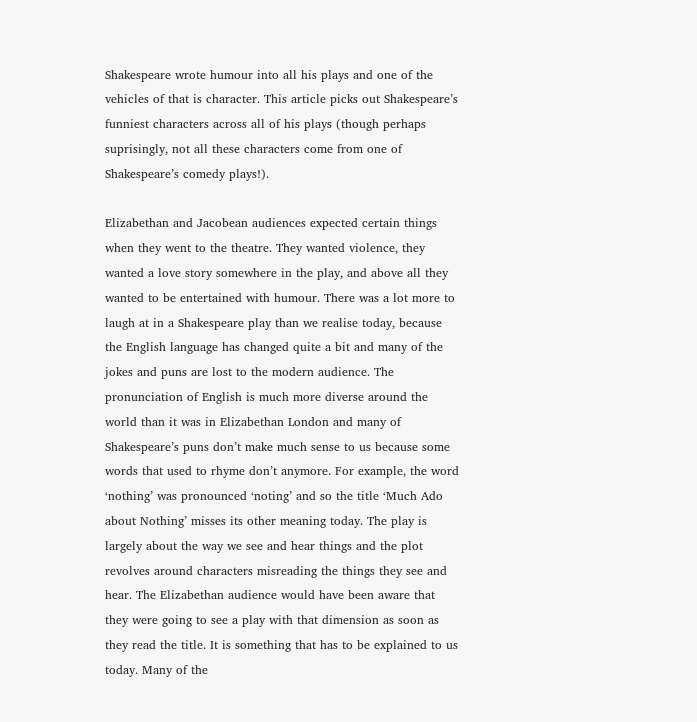Shakespeare wrote humour into all his plays and one of the vehicles of that is character. This article picks out Shakespeare’s funniest characters across all of his plays (though perhaps suprisingly, not all these characters come from one of  Shakespeare’s comedy plays!).

Elizabethan and Jacobean audiences expected certain things when they went to the theatre. They wanted violence, they wanted a love story somewhere in the play, and above all they wanted to be entertained with humour. There was a lot more to laugh at in a Shakespeare play than we realise today, because the English language has changed quite a bit and many of the jokes and puns are lost to the modern audience. The pronunciation of English is much more diverse around the world than it was in Elizabethan London and many of Shakespeare’s puns don’t make much sense to us because some words that used to rhyme don’t anymore. For example, the word ‘nothing’ was pronounced ‘noting’ and so the title ‘Much Ado about Nothing’ misses its other meaning today. The play is largely about the way we see and hear things and the plot revolves around characters misreading the things they see and hear. The Elizabethan audience would have been aware that they were going to see a play with that dimension as soon as they read the title. It is something that has to be explained to us today. Many of the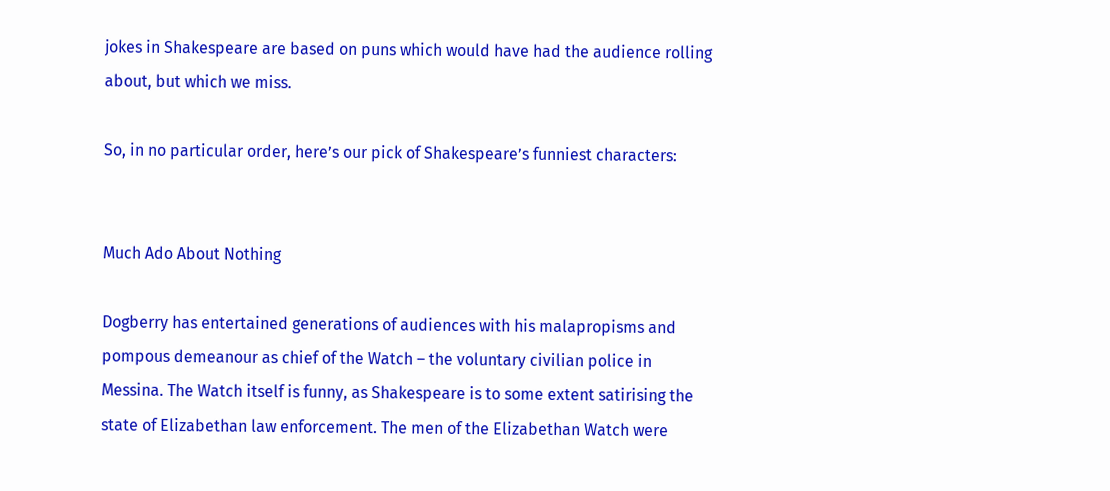jokes in Shakespeare are based on puns which would have had the audience rolling about, but which we miss.

So, in no particular order, here’s our pick of Shakespeare’s funniest characters:


Much Ado About Nothing

Dogberry has entertained generations of audiences with his malapropisms and pompous demeanour as chief of the Watch – the voluntary civilian police in Messina. The Watch itself is funny, as Shakespeare is to some extent satirising the state of Elizabethan law enforcement. The men of the Elizabethan Watch were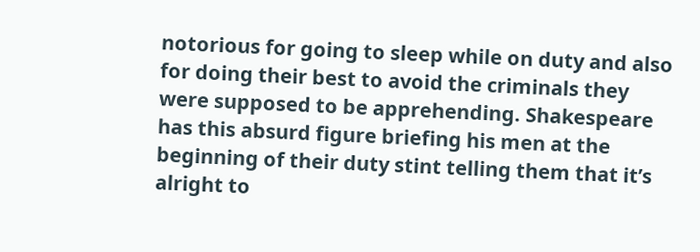notorious for going to sleep while on duty and also for doing their best to avoid the criminals they were supposed to be apprehending. Shakespeare has this absurd figure briefing his men at the beginning of their duty stint telling them that it’s alright to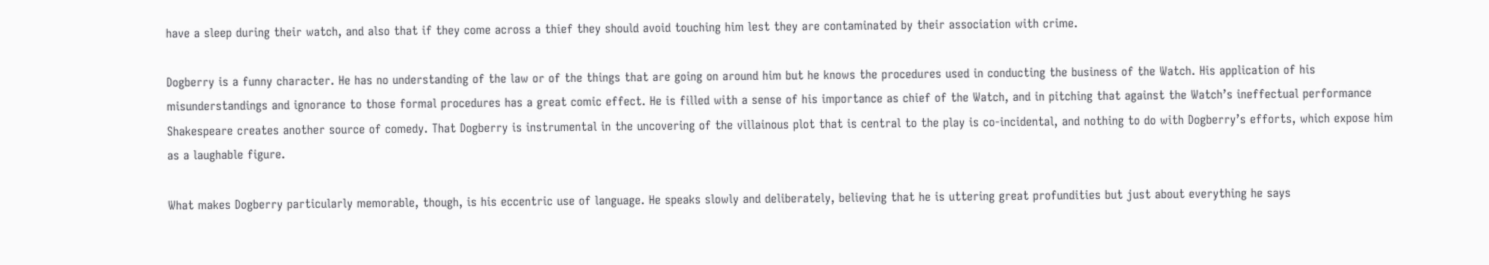have a sleep during their watch, and also that if they come across a thief they should avoid touching him lest they are contaminated by their association with crime.

Dogberry is a funny character. He has no understanding of the law or of the things that are going on around him but he knows the procedures used in conducting the business of the Watch. His application of his misunderstandings and ignorance to those formal procedures has a great comic effect. He is filled with a sense of his importance as chief of the Watch, and in pitching that against the Watch’s ineffectual performance Shakespeare creates another source of comedy. That Dogberry is instrumental in the uncovering of the villainous plot that is central to the play is co-incidental, and nothing to do with Dogberry’s efforts, which expose him as a laughable figure.

What makes Dogberry particularly memorable, though, is his eccentric use of language. He speaks slowly and deliberately, believing that he is uttering great profundities but just about everything he says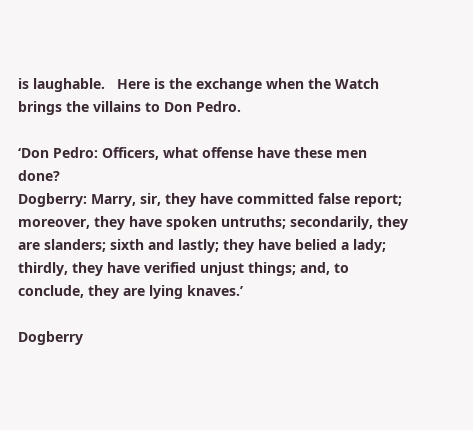is laughable.   Here is the exchange when the Watch brings the villains to Don Pedro.

‘Don Pedro: Officers, what offense have these men done?
Dogberry: Marry, sir, they have committed false report; moreover, they have spoken untruths; secondarily, they are slanders; sixth and lastly; they have belied a lady; thirdly, they have verified unjust things; and, to conclude, they are lying knaves.’

Dogberry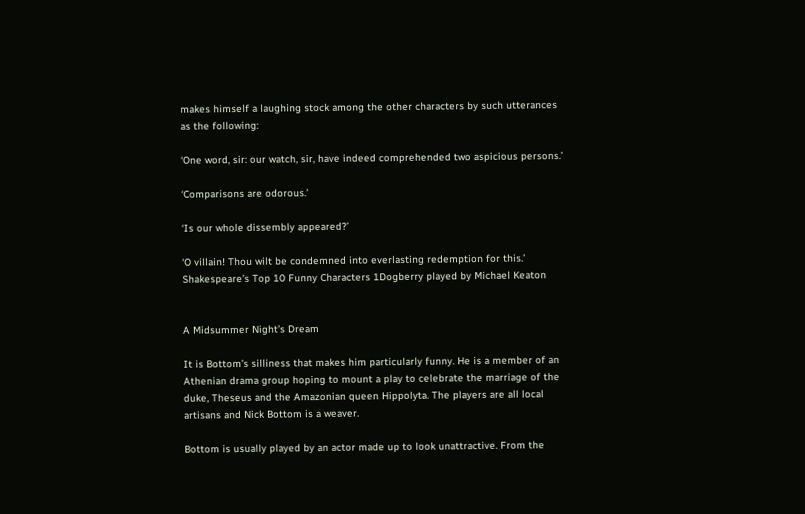makes himself a laughing stock among the other characters by such utterances as the following:

‘One word, sir: our watch, sir, have indeed comprehended two aspicious persons.’

‘Comparisons are odorous.’

‘Is our whole dissembly appeared?’

‘O villain! Thou wilt be condemned into everlasting redemption for this.’
Shakespeare’s Top 10 Funny Characters 1Dogberry played by Michael Keaton


A Midsummer Night’s Dream

It is Bottom’s silliness that makes him particularly funny. He is a member of an Athenian drama group hoping to mount a play to celebrate the marriage of the duke, Theseus and the Amazonian queen Hippolyta. The players are all local artisans and Nick Bottom is a weaver.

Bottom is usually played by an actor made up to look unattractive. From the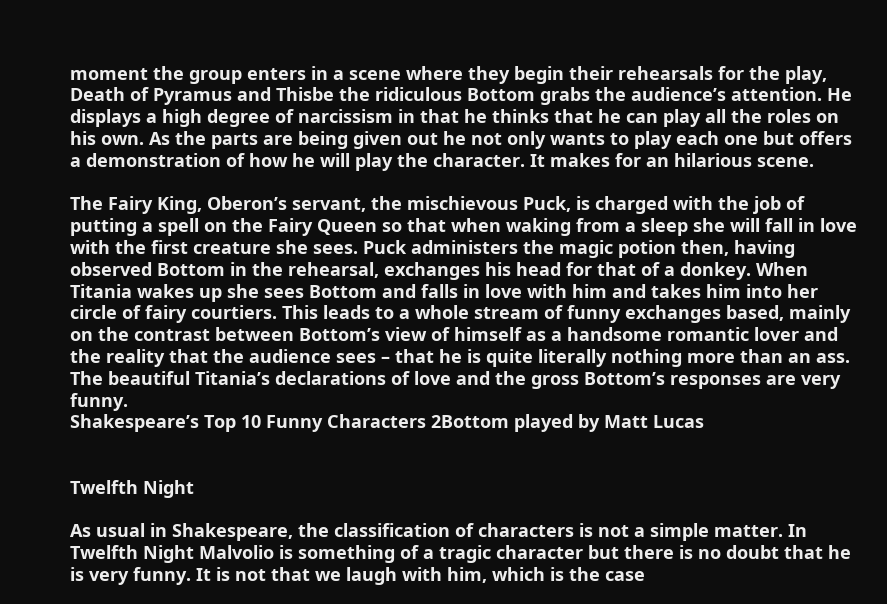moment the group enters in a scene where they begin their rehearsals for the play, Death of Pyramus and Thisbe the ridiculous Bottom grabs the audience’s attention. He displays a high degree of narcissism in that he thinks that he can play all the roles on his own. As the parts are being given out he not only wants to play each one but offers a demonstration of how he will play the character. It makes for an hilarious scene.

The Fairy King, Oberon’s servant, the mischievous Puck, is charged with the job of putting a spell on the Fairy Queen so that when waking from a sleep she will fall in love with the first creature she sees. Puck administers the magic potion then, having observed Bottom in the rehearsal, exchanges his head for that of a donkey. When Titania wakes up she sees Bottom and falls in love with him and takes him into her circle of fairy courtiers. This leads to a whole stream of funny exchanges based, mainly on the contrast between Bottom’s view of himself as a handsome romantic lover and the reality that the audience sees – that he is quite literally nothing more than an ass. The beautiful Titania’s declarations of love and the gross Bottom’s responses are very funny.
Shakespeare’s Top 10 Funny Characters 2Bottom played by Matt Lucas


Twelfth Night

As usual in Shakespeare, the classification of characters is not a simple matter. In Twelfth Night Malvolio is something of a tragic character but there is no doubt that he is very funny. It is not that we laugh with him, which is the case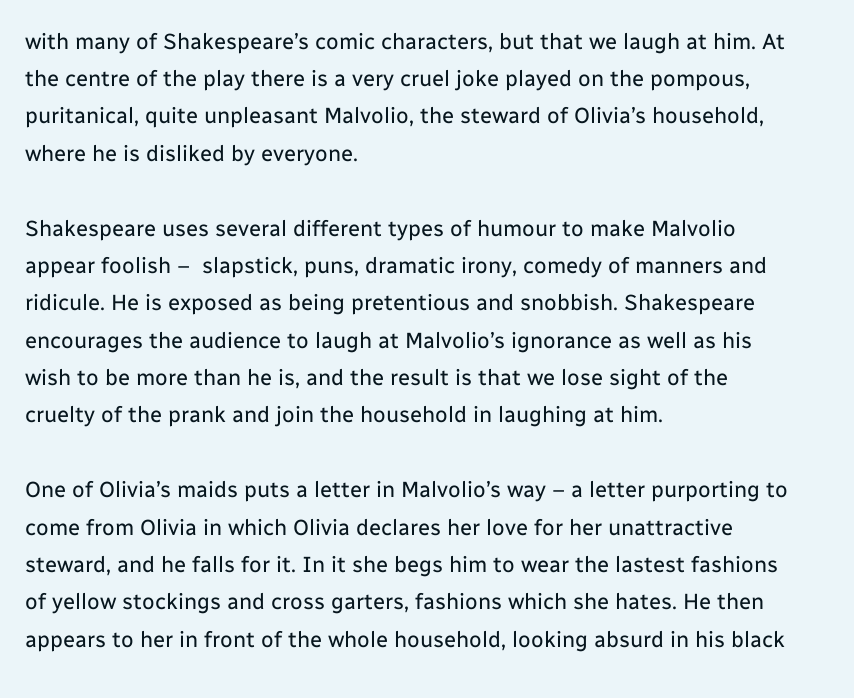with many of Shakespeare’s comic characters, but that we laugh at him. At the centre of the play there is a very cruel joke played on the pompous, puritanical, quite unpleasant Malvolio, the steward of Olivia’s household, where he is disliked by everyone.

Shakespeare uses several different types of humour to make Malvolio appear foolish –  slapstick, puns, dramatic irony, comedy of manners and ridicule. He is exposed as being pretentious and snobbish. Shakespeare encourages the audience to laugh at Malvolio’s ignorance as well as his wish to be more than he is, and the result is that we lose sight of the cruelty of the prank and join the household in laughing at him.

One of Olivia’s maids puts a letter in Malvolio’s way – a letter purporting to come from Olivia in which Olivia declares her love for her unattractive steward, and he falls for it. In it she begs him to wear the lastest fashions of yellow stockings and cross garters, fashions which she hates. He then appears to her in front of the whole household, looking absurd in his black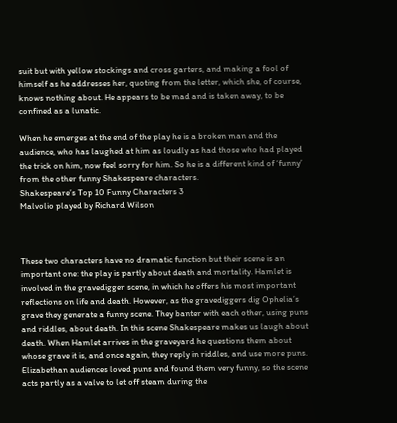suit but with yellow stockings and cross garters, and making a fool of himself as he addresses her, quoting from the letter, which she, of course, knows nothing about. He appears to be mad and is taken away, to be confined as a lunatic.

When he emerges at the end of the play he is a broken man and the audience, who has laughed at him as loudly as had those who had played the trick on him, now feel sorry for him. So he is a different kind of ‘funny’ from the other funny Shakespeare characters.
Shakespeare’s Top 10 Funny Characters 3
Malvolio played by Richard Wilson



These two characters have no dramatic function but their scene is an important one: the play is partly about death and mortality. Hamlet is involved in the gravedigger scene, in which he offers his most important reflections on life and death. However, as the gravediggers dig Ophelia’s grave they generate a funny scene. They banter with each other, using puns and riddles, about death. In this scene Shakespeare makes us laugh about death. When Hamlet arrives in the graveyard he questions them about whose grave it is, and once again, they reply in riddles, and use more puns. Elizabethan audiences loved puns and found them very funny, so the scene acts partly as a valve to let off steam during the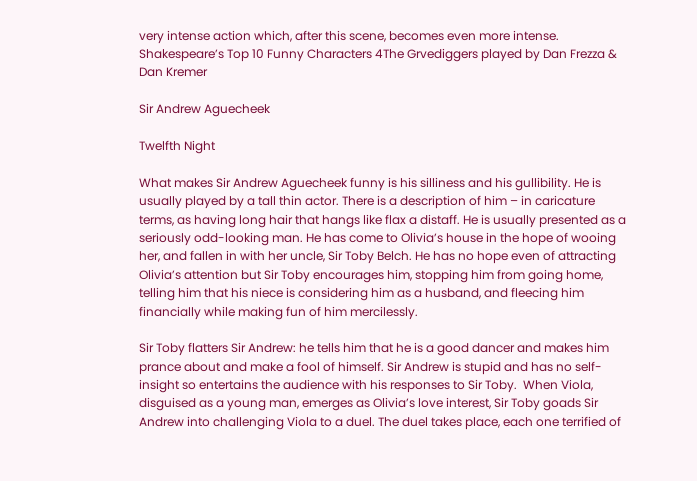very intense action which, after this scene, becomes even more intense.
Shakespeare’s Top 10 Funny Characters 4The Grvediggers played by Dan Frezza & Dan Kremer

Sir Andrew Aguecheek

Twelfth Night

What makes Sir Andrew Aguecheek funny is his silliness and his gullibility. He is usually played by a tall thin actor. There is a description of him – in caricature terms, as having long hair that hangs like flax a distaff. He is usually presented as a seriously odd-looking man. He has come to Olivia’s house in the hope of wooing her, and fallen in with her uncle, Sir Toby Belch. He has no hope even of attracting Olivia’s attention but Sir Toby encourages him, stopping him from going home, telling him that his niece is considering him as a husband, and fleecing him financially while making fun of him mercilessly.

Sir Toby flatters Sir Andrew: he tells him that he is a good dancer and makes him prance about and make a fool of himself. Sir Andrew is stupid and has no self-insight so entertains the audience with his responses to Sir Toby.  When Viola, disguised as a young man, emerges as Olivia’s love interest, Sir Toby goads Sir Andrew into challenging Viola to a duel. The duel takes place, each one terrified of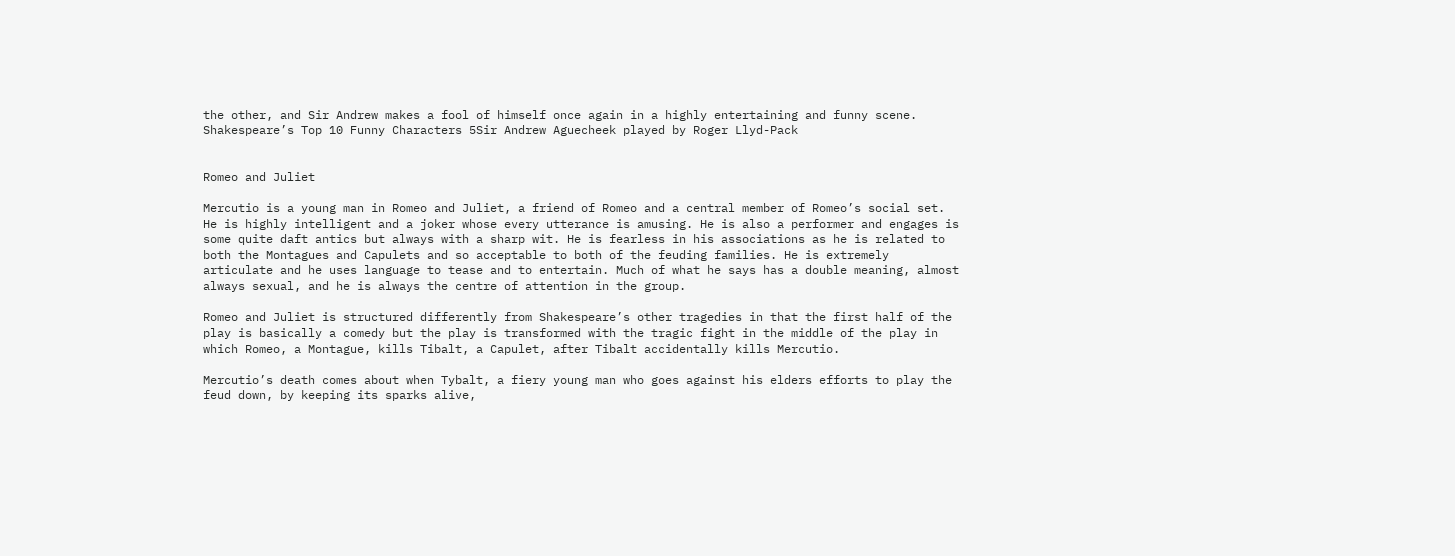the other, and Sir Andrew makes a fool of himself once again in a highly entertaining and funny scene.
Shakespeare’s Top 10 Funny Characters 5Sir Andrew Aguecheek played by Roger Llyd-Pack


Romeo and Juliet

Mercutio is a young man in Romeo and Juliet, a friend of Romeo and a central member of Romeo’s social set. He is highly intelligent and a joker whose every utterance is amusing. He is also a performer and engages is some quite daft antics but always with a sharp wit. He is fearless in his associations as he is related to both the Montagues and Capulets and so acceptable to both of the feuding families. He is extremely articulate and he uses language to tease and to entertain. Much of what he says has a double meaning, almost always sexual, and he is always the centre of attention in the group.

Romeo and Juliet is structured differently from Shakespeare’s other tragedies in that the first half of the play is basically a comedy but the play is transformed with the tragic fight in the middle of the play in which Romeo, a Montague, kills Tibalt, a Capulet, after Tibalt accidentally kills Mercutio.

Mercutio’s death comes about when Tybalt, a fiery young man who goes against his elders efforts to play the feud down, by keeping its sparks alive,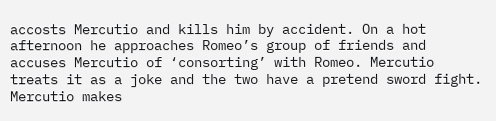accosts Mercutio and kills him by accident. On a hot afternoon he approaches Romeo’s group of friends and accuses Mercutio of ‘consorting’ with Romeo. Mercutio treats it as a joke and the two have a pretend sword fight. Mercutio makes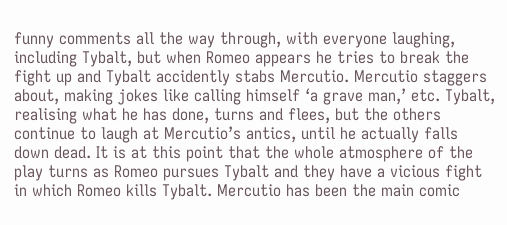funny comments all the way through, with everyone laughing, including Tybalt, but when Romeo appears he tries to break the fight up and Tybalt accidently stabs Mercutio. Mercutio staggers about, making jokes like calling himself ‘a grave man,’ etc. Tybalt, realising what he has done, turns and flees, but the others continue to laugh at Mercutio’s antics, until he actually falls down dead. It is at this point that the whole atmosphere of the play turns as Romeo pursues Tybalt and they have a vicious fight in which Romeo kills Tybalt. Mercutio has been the main comic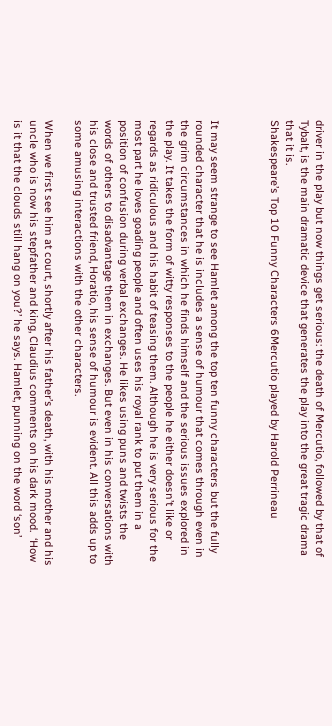driver in the play but now things get serious: the death of Mercutio, followed by that of Tybalt, is the main dramatic device that generates the play into the great tragic drama that it is.
Shakespeare’s Top 10 Funny Characters 6Mercutio played by Harold Perrineau



It may seem strange to see Hamlet among the top ten funny characters but the fully rounded character that he is includes a sense of humour that comes through even in the grim circumstances in which he finds himself and the serious issues explored in the play. It takes the form of witty responses to the people he either doesn’t like or regards as ridiculous and his habit of teasing them. Although he is very serious for the most part he loves goading people and often uses his royal rank to put them in a position of confusion during verbal exchanges. He likes using puns and twists the words of others to disadvantage them in exchanges. But even in his conversations with his close and trusted friend, Horatio, his sense of humour is evident. All this adds up to some amusing interactions with the other characters.

When we first see him at court, shortly after his father’s death, with his mother and his uncle who is now his stepfather and king, Claudius comments on his dark mood.  ‘How is it that the clouds still hang on you?’ he says. Hamlet, punning on the word ‘son’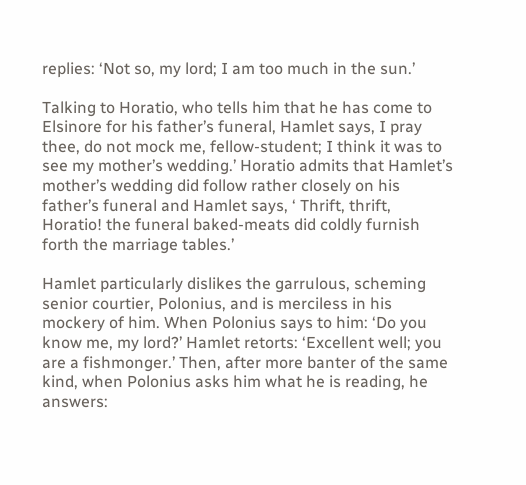replies: ‘Not so, my lord; I am too much in the sun.’

Talking to Horatio, who tells him that he has come to Elsinore for his father’s funeral, Hamlet says, I pray thee, do not mock me, fellow-student; I think it was to see my mother’s wedding.’ Horatio admits that Hamlet’s mother’s wedding did follow rather closely on his father’s funeral and Hamlet says, ‘ Thrift, thrift, Horatio! the funeral baked-meats did coldly furnish forth the marriage tables.’

Hamlet particularly dislikes the garrulous, scheming senior courtier, Polonius, and is merciless in his mockery of him. When Polonius says to him: ‘Do you know me, my lord?’ Hamlet retorts: ‘Excellent well; you are a fishmonger.’ Then, after more banter of the same kind, when Polonius asks him what he is reading, he answers: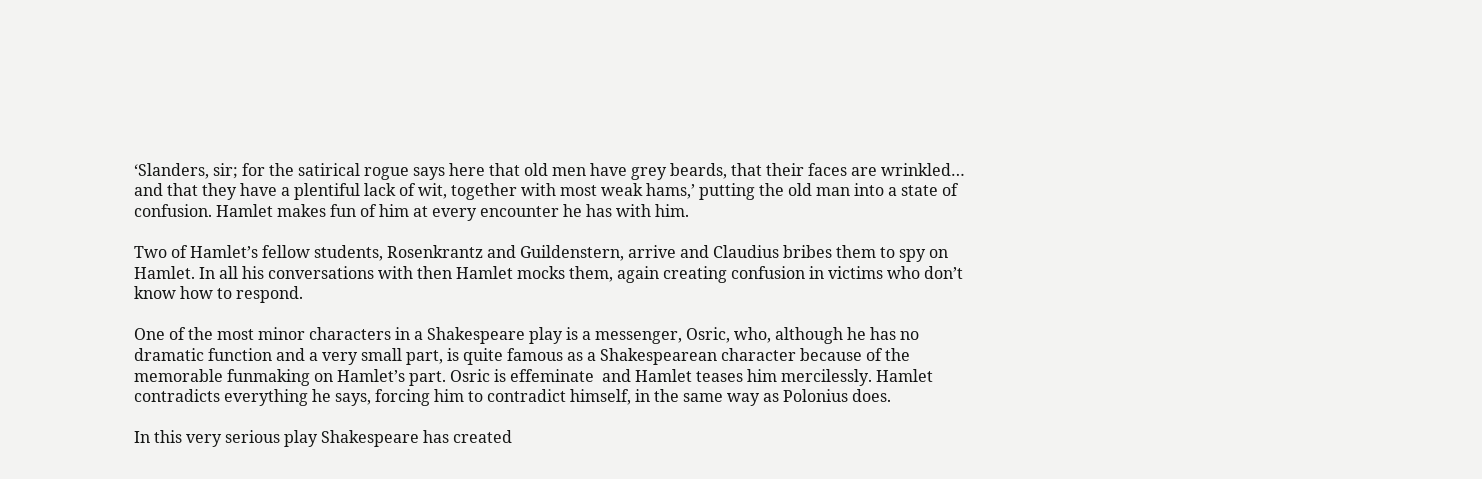‘Slanders, sir; for the satirical rogue says here that old men have grey beards, that their faces are wrinkled… and that they have a plentiful lack of wit, together with most weak hams,’ putting the old man into a state of confusion. Hamlet makes fun of him at every encounter he has with him.

Two of Hamlet’s fellow students, Rosenkrantz and Guildenstern, arrive and Claudius bribes them to spy on Hamlet. In all his conversations with then Hamlet mocks them, again creating confusion in victims who don’t know how to respond.

One of the most minor characters in a Shakespeare play is a messenger, Osric, who, although he has no dramatic function and a very small part, is quite famous as a Shakespearean character because of the memorable funmaking on Hamlet’s part. Osric is effeminate  and Hamlet teases him mercilessly. Hamlet contradicts everything he says, forcing him to contradict himself, in the same way as Polonius does.

In this very serious play Shakespeare has created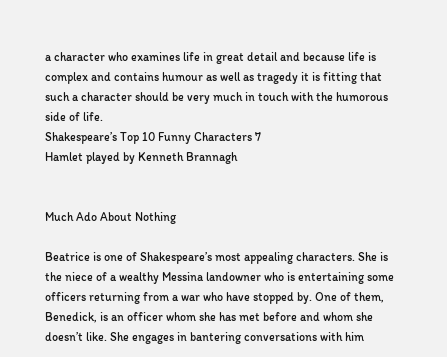a character who examines life in great detail and because life is complex and contains humour as well as tragedy it is fitting that such a character should be very much in touch with the humorous side of life.
Shakespeare’s Top 10 Funny Characters 7
Hamlet played by Kenneth Brannagh


Much Ado About Nothing

Beatrice is one of Shakespeare’s most appealing characters. She is the niece of a wealthy Messina landowner who is entertaining some officers returning from a war who have stopped by. One of them, Benedick, is an officer whom she has met before and whom she doesn’t like. She engages in bantering conversations with him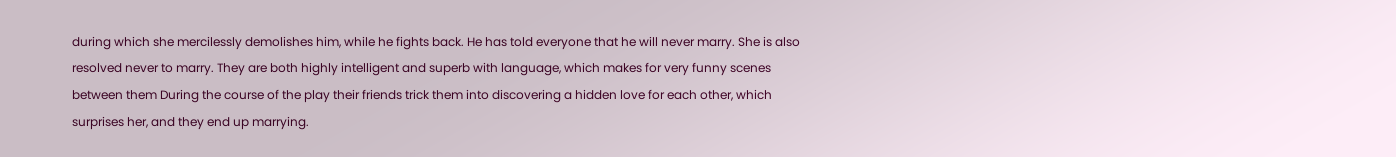during which she mercilessly demolishes him, while he fights back. He has told everyone that he will never marry. She is also resolved never to marry. They are both highly intelligent and superb with language, which makes for very funny scenes between them During the course of the play their friends trick them into discovering a hidden love for each other, which surprises her, and they end up marrying.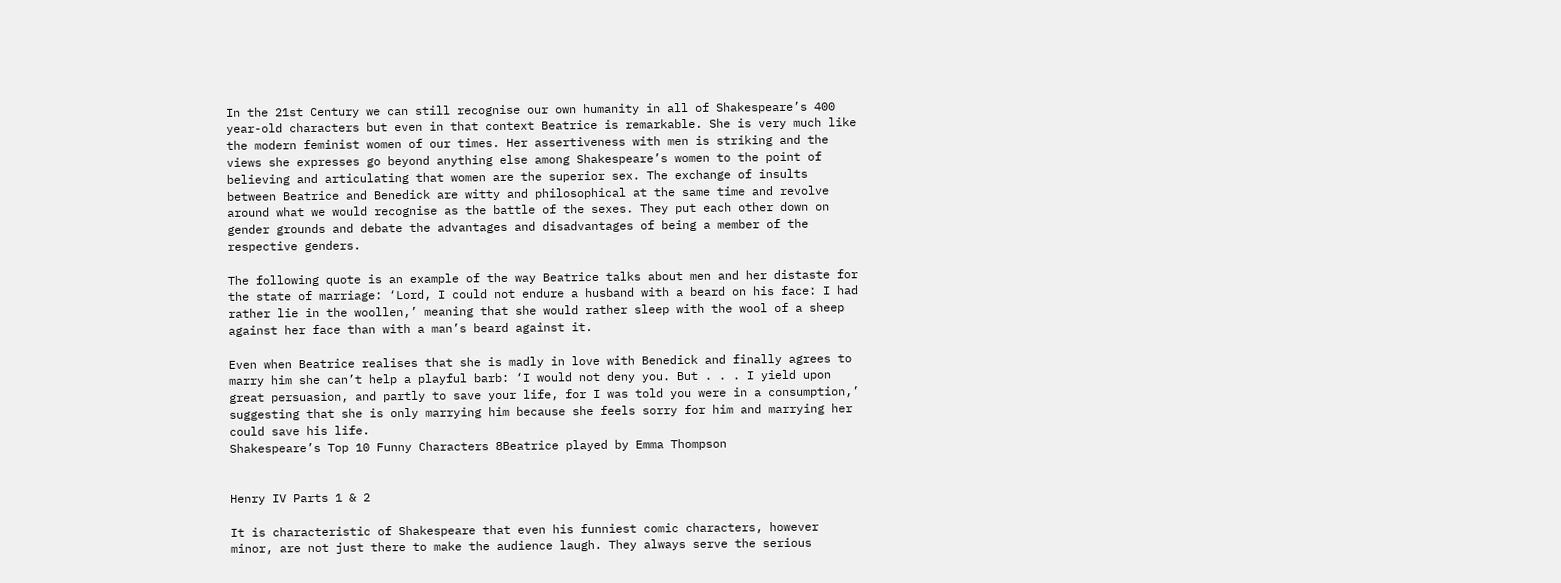In the 21st Century we can still recognise our own humanity in all of Shakespeare’s 400 year-old characters but even in that context Beatrice is remarkable. She is very much like the modern feminist women of our times. Her assertiveness with men is striking and the views she expresses go beyond anything else among Shakespeare’s women to the point of believing and articulating that women are the superior sex. The exchange of insults between Beatrice and Benedick are witty and philosophical at the same time and revolve around what we would recognise as the battle of the sexes. They put each other down on gender grounds and debate the advantages and disadvantages of being a member of the respective genders.

The following quote is an example of the way Beatrice talks about men and her distaste for the state of marriage: ‘Lord, I could not endure a husband with a beard on his face: I had rather lie in the woollen,’ meaning that she would rather sleep with the wool of a sheep against her face than with a man’s beard against it.

Even when Beatrice realises that she is madly in love with Benedick and finally agrees to marry him she can’t help a playful barb: ‘I would not deny you. But . . . I yield upon great persuasion, and partly to save your life, for I was told you were in a consumption,’ suggesting that she is only marrying him because she feels sorry for him and marrying her could save his life.
Shakespeare’s Top 10 Funny Characters 8Beatrice played by Emma Thompson


Henry IV Parts 1 & 2

It is characteristic of Shakespeare that even his funniest comic characters, however minor, are not just there to make the audience laugh. They always serve the serious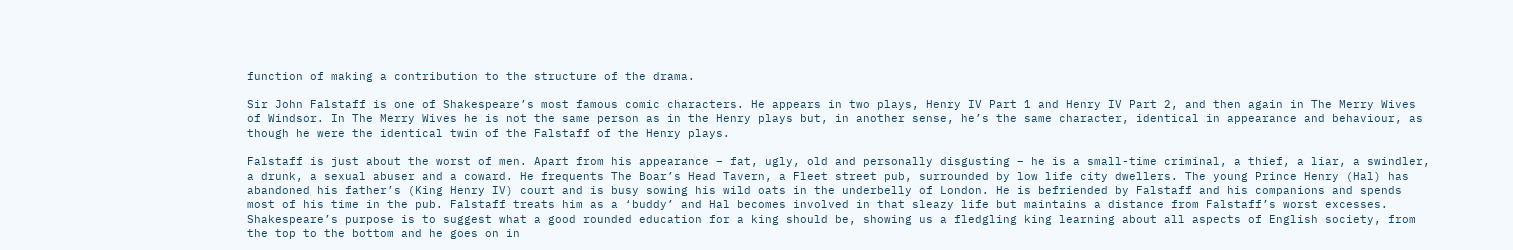function of making a contribution to the structure of the drama.

Sir John Falstaff is one of Shakespeare’s most famous comic characters. He appears in two plays, Henry IV Part 1 and Henry IV Part 2, and then again in The Merry Wives of Windsor. In The Merry Wives he is not the same person as in the Henry plays but, in another sense, he’s the same character, identical in appearance and behaviour, as though he were the identical twin of the Falstaff of the Henry plays.

Falstaff is just about the worst of men. Apart from his appearance – fat, ugly, old and personally disgusting – he is a small-time criminal, a thief, a liar, a swindler, a drunk, a sexual abuser and a coward. He frequents The Boar’s Head Tavern, a Fleet street pub, surrounded by low life city dwellers. The young Prince Henry (Hal) has abandoned his father’s (King Henry IV) court and is busy sowing his wild oats in the underbelly of London. He is befriended by Falstaff and his companions and spends most of his time in the pub. Falstaff treats him as a ‘buddy’ and Hal becomes involved in that sleazy life but maintains a distance from Falstaff’s worst excesses. Shakespeare’s purpose is to suggest what a good rounded education for a king should be, showing us a fledgling king learning about all aspects of English society, from the top to the bottom and he goes on in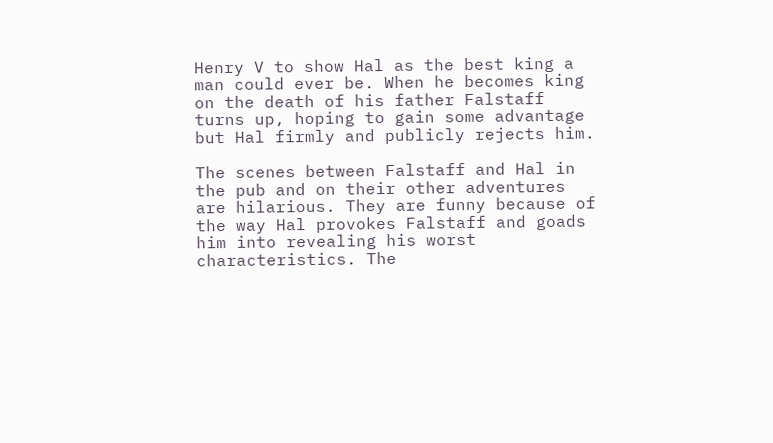Henry V to show Hal as the best king a man could ever be. When he becomes king on the death of his father Falstaff turns up, hoping to gain some advantage but Hal firmly and publicly rejects him.

The scenes between Falstaff and Hal in the pub and on their other adventures are hilarious. They are funny because of the way Hal provokes Falstaff and goads him into revealing his worst characteristics. The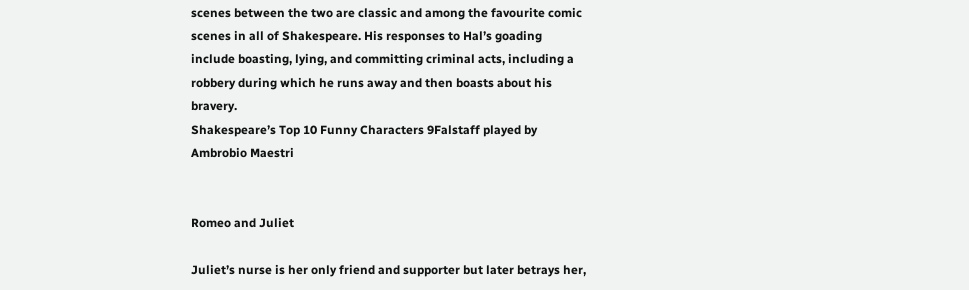scenes between the two are classic and among the favourite comic scenes in all of Shakespeare. His responses to Hal’s goading include boasting, lying, and committing criminal acts, including a robbery during which he runs away and then boasts about his bravery.
Shakespeare’s Top 10 Funny Characters 9Falstaff played by Ambrobio Maestri


Romeo and Juliet

Juliet’s nurse is her only friend and supporter but later betrays her,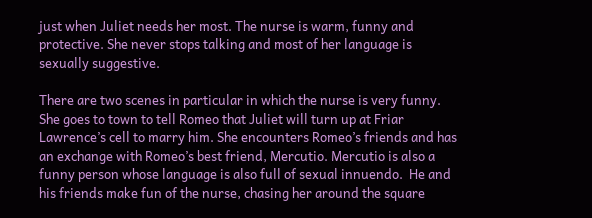just when Juliet needs her most. The nurse is warm, funny and protective. She never stops talking and most of her language is sexually suggestive.

There are two scenes in particular in which the nurse is very funny. She goes to town to tell Romeo that Juliet will turn up at Friar Lawrence’s cell to marry him. She encounters Romeo’s friends and has an exchange with Romeo’s best friend, Mercutio. Mercutio is also a funny person whose language is also full of sexual innuendo.  He and his friends make fun of the nurse, chasing her around the square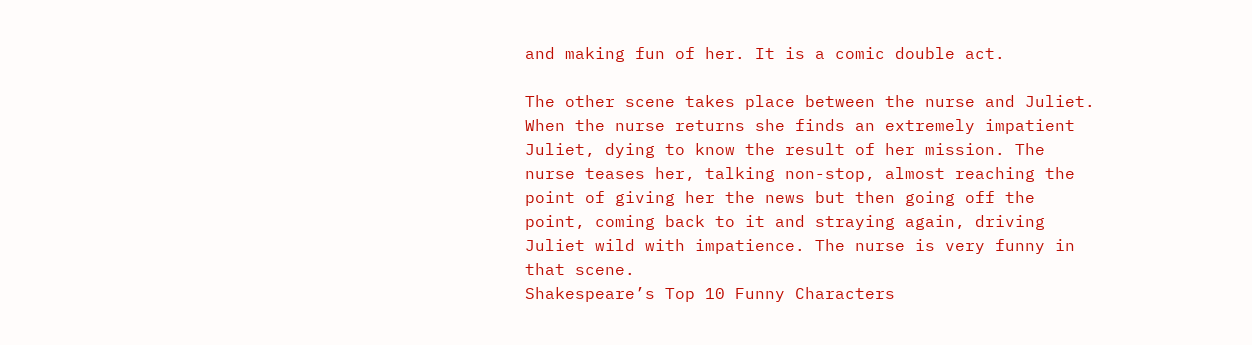and making fun of her. It is a comic double act.

The other scene takes place between the nurse and Juliet. When the nurse returns she finds an extremely impatient Juliet, dying to know the result of her mission. The nurse teases her, talking non-stop, almost reaching the point of giving her the news but then going off the point, coming back to it and straying again, driving Juliet wild with impatience. The nurse is very funny in that scene.
Shakespeare’s Top 10 Funny Characters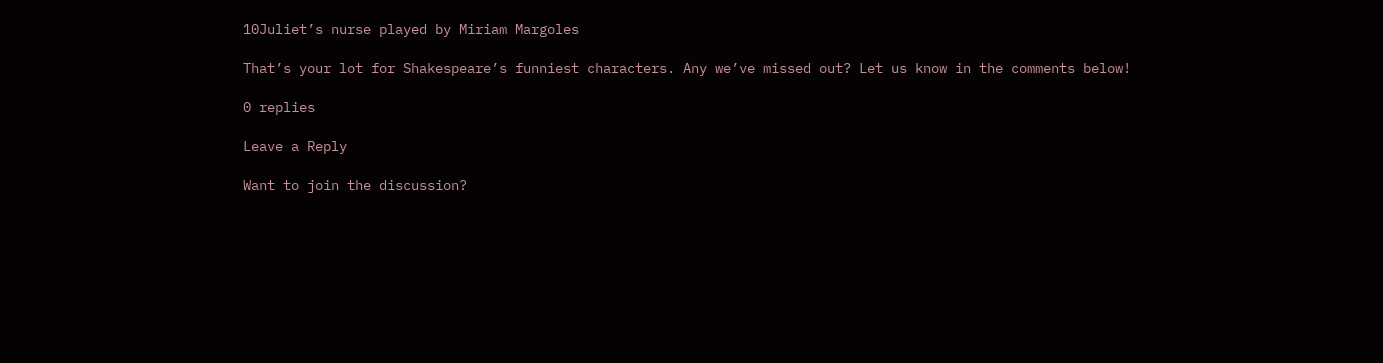10Juliet’s nurse played by Miriam Margoles

That’s your lot for Shakespeare’s funniest characters. Any we’ve missed out? Let us know in the comments below!

0 replies

Leave a Reply

Want to join the discussion?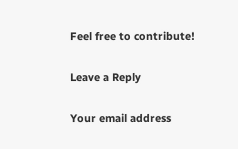Feel free to contribute!

Leave a Reply

Your email address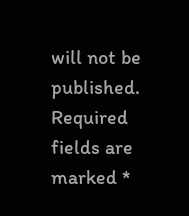will not be published. Required fields are marked *